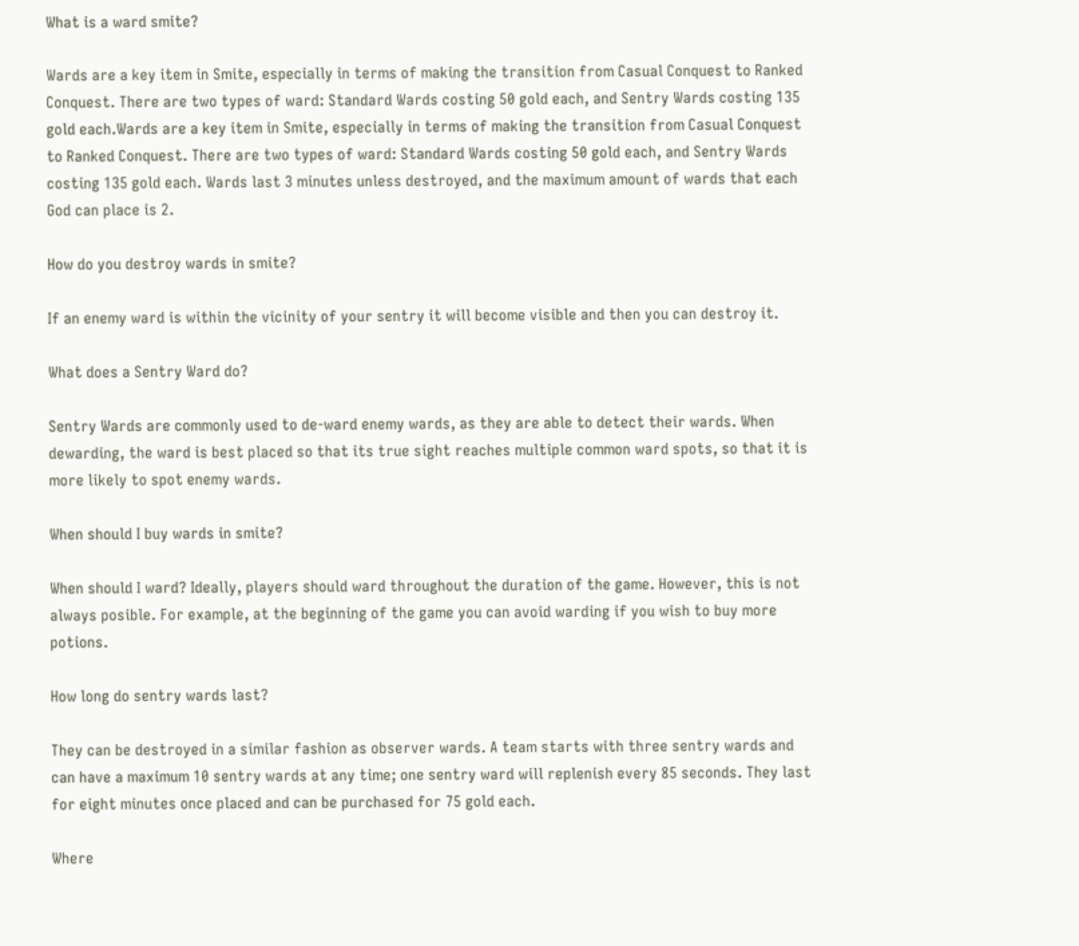What is a ward smite?

Wards are a key item in Smite, especially in terms of making the transition from Casual Conquest to Ranked Conquest. There are two types of ward: Standard Wards costing 50 gold each, and Sentry Wards costing 135 gold each.Wards are a key item in Smite, especially in terms of making the transition from Casual Conquest to Ranked Conquest. There are two types of ward: Standard Wards costing 50 gold each, and Sentry Wards costing 135 gold each. Wards last 3 minutes unless destroyed, and the maximum amount of wards that each God can place is 2.

How do you destroy wards in smite?

If an enemy ward is within the vicinity of your sentry it will become visible and then you can destroy it.

What does a Sentry Ward do?

Sentry Wards are commonly used to de-ward enemy wards, as they are able to detect their wards. When dewarding, the ward is best placed so that its true sight reaches multiple common ward spots, so that it is more likely to spot enemy wards.

When should I buy wards in smite?

When should I ward? Ideally, players should ward throughout the duration of the game. However, this is not always posible. For example, at the beginning of the game you can avoid warding if you wish to buy more potions.

How long do sentry wards last?

They can be destroyed in a similar fashion as observer wards. A team starts with three sentry wards and can have a maximum 10 sentry wards at any time; one sentry ward will replenish every 85 seconds. They last for eight minutes once placed and can be purchased for 75 gold each.

Where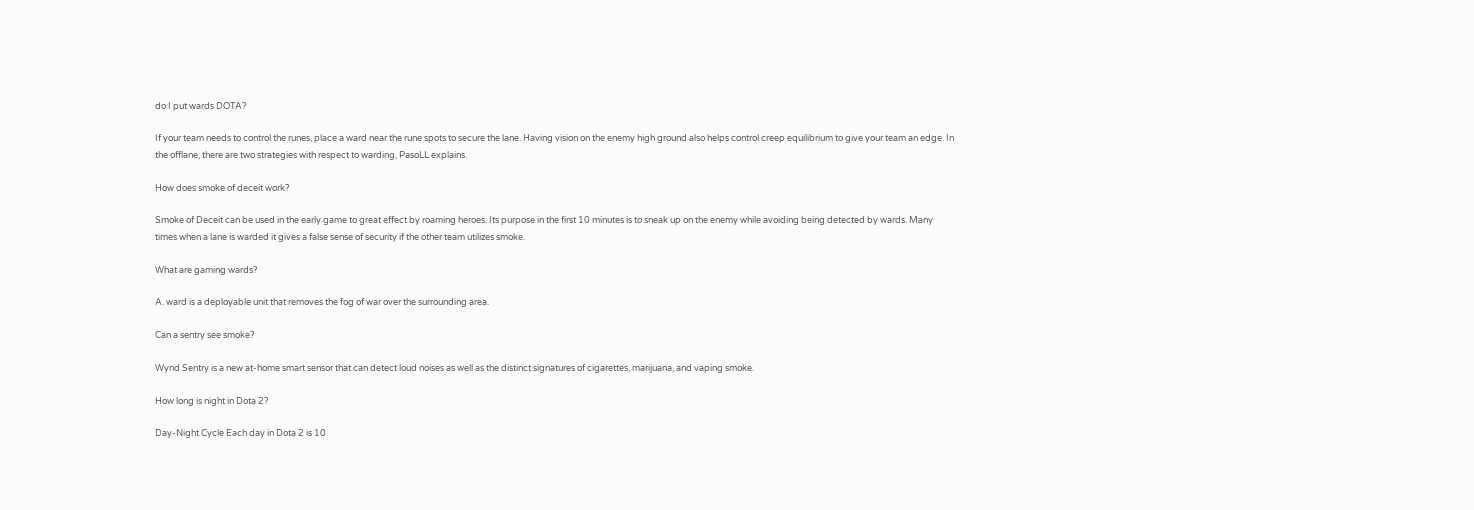do I put wards DOTA?

If your team needs to control the runes, place a ward near the rune spots to secure the lane. Having vision on the enemy high ground also helps control creep equilibrium to give your team an edge. In the offlane, there are two strategies with respect to warding, PasoLL explains.

How does smoke of deceit work?

Smoke of Deceit can be used in the early game to great effect by roaming heroes. Its purpose in the first 10 minutes is to sneak up on the enemy while avoiding being detected by wards. Many times when a lane is warded it gives a false sense of security if the other team utilizes smoke.

What are gaming wards?

A. ward is a deployable unit that removes the fog of war over the surrounding area.

Can a sentry see smoke?

Wynd Sentry is a new at-home smart sensor that can detect loud noises as well as the distinct signatures of cigarettes, marijuana, and vaping smoke.

How long is night in Dota 2?

Day-Night Cycle Each day in Dota 2 is 10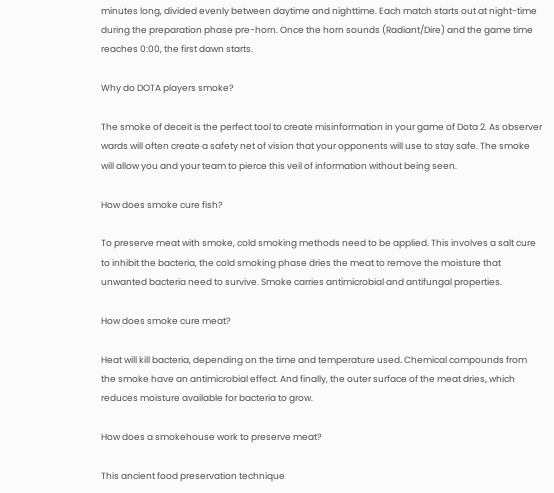minutes long, divided evenly between daytime and nighttime. Each match starts out at night-time during the preparation phase pre-horn. Once the horn sounds (Radiant/Dire) and the game time reaches 0:00, the first dawn starts.

Why do DOTA players smoke?

The smoke of deceit is the perfect tool to create misinformation in your game of Dota 2. As observer wards will often create a safety net of vision that your opponents will use to stay safe. The smoke will allow you and your team to pierce this veil of information without being seen.

How does smoke cure fish?

To preserve meat with smoke, cold smoking methods need to be applied. This involves a salt cure to inhibit the bacteria, the cold smoking phase dries the meat to remove the moisture that unwanted bacteria need to survive. Smoke carries antimicrobial and antifungal properties.

How does smoke cure meat?

Heat will kill bacteria, depending on the time and temperature used. Chemical compounds from the smoke have an antimicrobial effect. And finally, the outer surface of the meat dries, which reduces moisture available for bacteria to grow.

How does a smokehouse work to preserve meat?

This ancient food preservation technique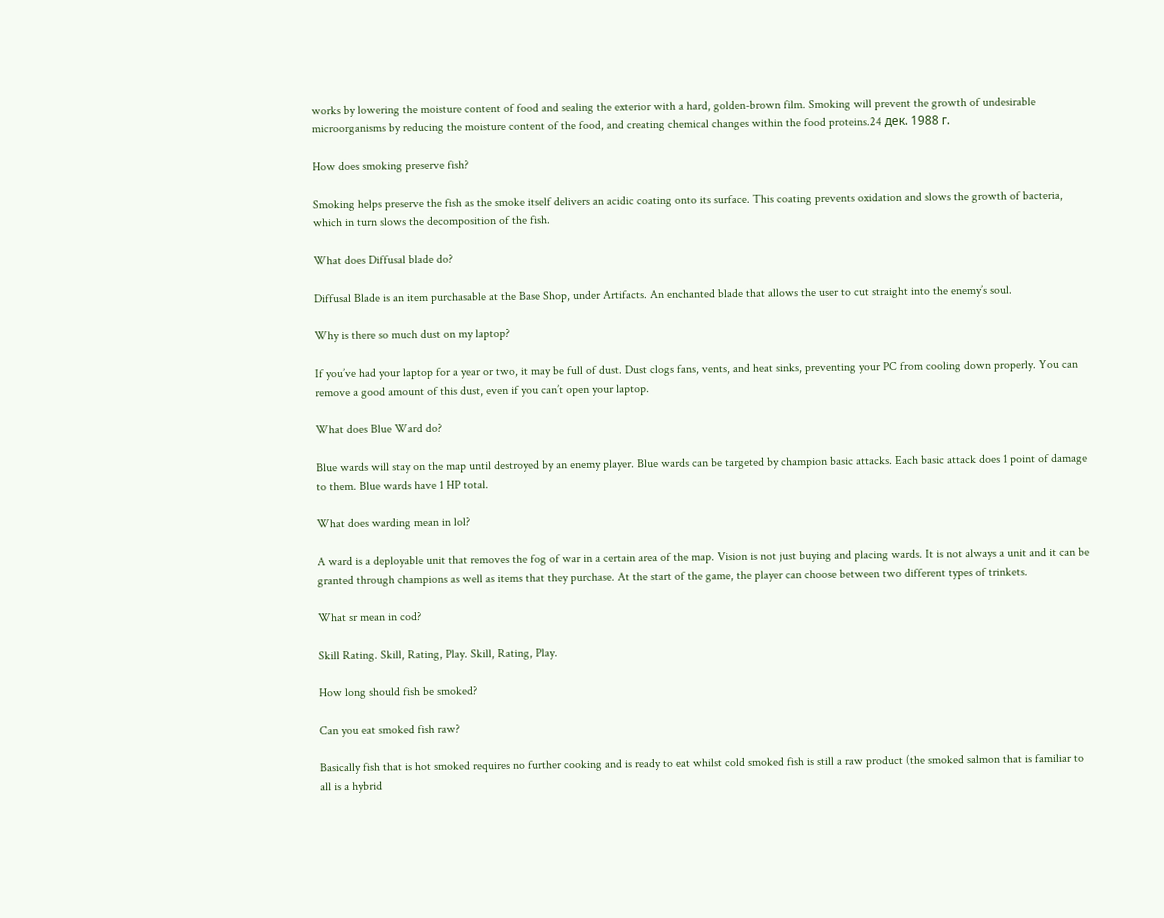works by lowering the moisture content of food and sealing the exterior with a hard, golden-brown film. Smoking will prevent the growth of undesirable microorganisms by reducing the moisture content of the food, and creating chemical changes within the food proteins.24 дек. 1988 г.

How does smoking preserve fish?

Smoking helps preserve the fish as the smoke itself delivers an acidic coating onto its surface. This coating prevents oxidation and slows the growth of bacteria, which in turn slows the decomposition of the fish.

What does Diffusal blade do?

Diffusal Blade is an item purchasable at the Base Shop, under Artifacts. An enchanted blade that allows the user to cut straight into the enemy’s soul.

Why is there so much dust on my laptop?

If you’ve had your laptop for a year or two, it may be full of dust. Dust clogs fans, vents, and heat sinks, preventing your PC from cooling down properly. You can remove a good amount of this dust, even if you can’t open your laptop.

What does Blue Ward do?

Blue wards will stay on the map until destroyed by an enemy player. Blue wards can be targeted by champion basic attacks. Each basic attack does 1 point of damage to them. Blue wards have 1 HP total.

What does warding mean in lol?

A ward is a deployable unit that removes the fog of war in a certain area of the map. Vision is not just buying and placing wards. It is not always a unit and it can be granted through champions as well as items that they purchase. At the start of the game, the player can choose between two different types of trinkets.

What sr mean in cod?

Skill Rating. Skill, Rating, Play. Skill, Rating, Play.

How long should fish be smoked?

Can you eat smoked fish raw?

Basically fish that is hot smoked requires no further cooking and is ready to eat whilst cold smoked fish is still a raw product (the smoked salmon that is familiar to all is a hybrid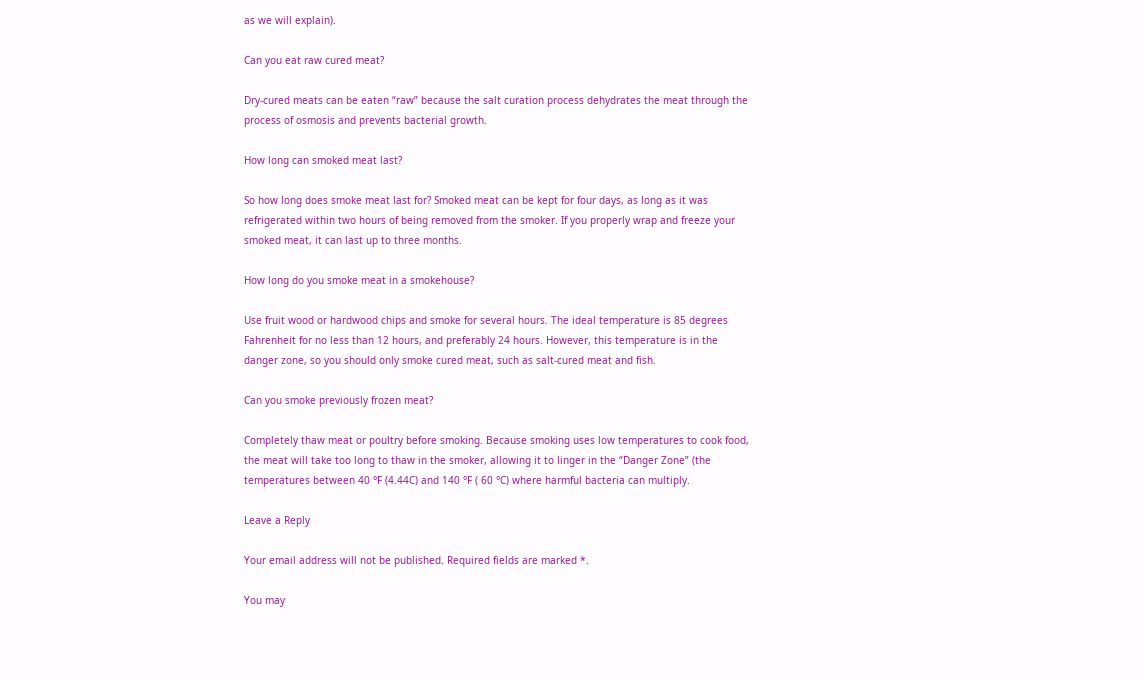as we will explain).

Can you eat raw cured meat?

Dry-cured meats can be eaten “raw” because the salt curation process dehydrates the meat through the process of osmosis and prevents bacterial growth.

How long can smoked meat last?

So how long does smoke meat last for? Smoked meat can be kept for four days, as long as it was refrigerated within two hours of being removed from the smoker. If you properly wrap and freeze your smoked meat, it can last up to three months.

How long do you smoke meat in a smokehouse?

Use fruit wood or hardwood chips and smoke for several hours. The ideal temperature is 85 degrees Fahrenheit for no less than 12 hours, and preferably 24 hours. However, this temperature is in the danger zone, so you should only smoke cured meat, such as salt-cured meat and fish.

Can you smoke previously frozen meat?

Completely thaw meat or poultry before smoking. Because smoking uses low temperatures to cook food, the meat will take too long to thaw in the smoker, allowing it to linger in the “Danger Zone” (the temperatures between 40 °F (4.44C) and 140 °F ( 60 °C) where harmful bacteria can multiply.

Leave a Reply

Your email address will not be published. Required fields are marked *.

You may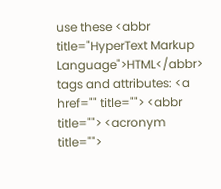use these <abbr title="HyperText Markup Language">HTML</abbr> tags and attributes: <a href="" title=""> <abbr title=""> <acronym title="">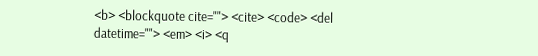<b> <blockquote cite=""> <cite> <code> <del datetime=""> <em> <i> <q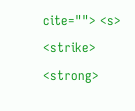cite=""> <s> <strike> <strong>